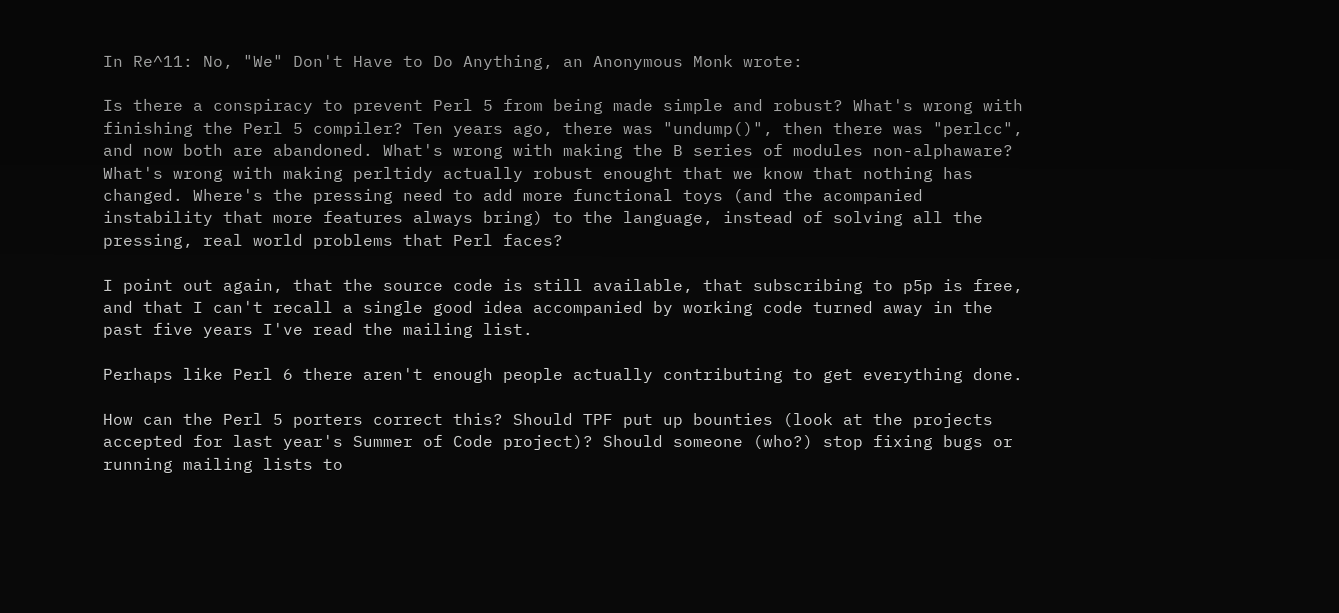In Re^11: No, "We" Don't Have to Do Anything, an Anonymous Monk wrote:

Is there a conspiracy to prevent Perl 5 from being made simple and robust? What's wrong with finishing the Perl 5 compiler? Ten years ago, there was "undump()", then there was "perlcc", and now both are abandoned. What's wrong with making the B series of modules non-alphaware? What's wrong with making perltidy actually robust enought that we know that nothing has changed. Where's the pressing need to add more functional toys (and the acompanied instability that more features always bring) to the language, instead of solving all the pressing, real world problems that Perl faces?

I point out again, that the source code is still available, that subscribing to p5p is free, and that I can't recall a single good idea accompanied by working code turned away in the past five years I've read the mailing list.

Perhaps like Perl 6 there aren't enough people actually contributing to get everything done.

How can the Perl 5 porters correct this? Should TPF put up bounties (look at the projects accepted for last year's Summer of Code project)? Should someone (who?) stop fixing bugs or running mailing lists to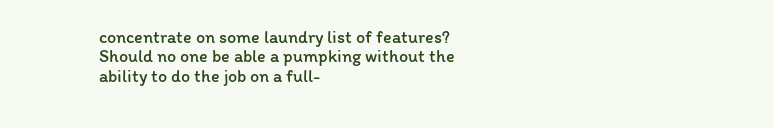concentrate on some laundry list of features? Should no one be able a pumpking without the ability to do the job on a full-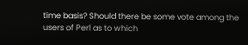time basis? Should there be some vote among the users of Perl as to which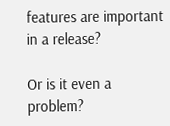features are important in a release?

Or is it even a problem?